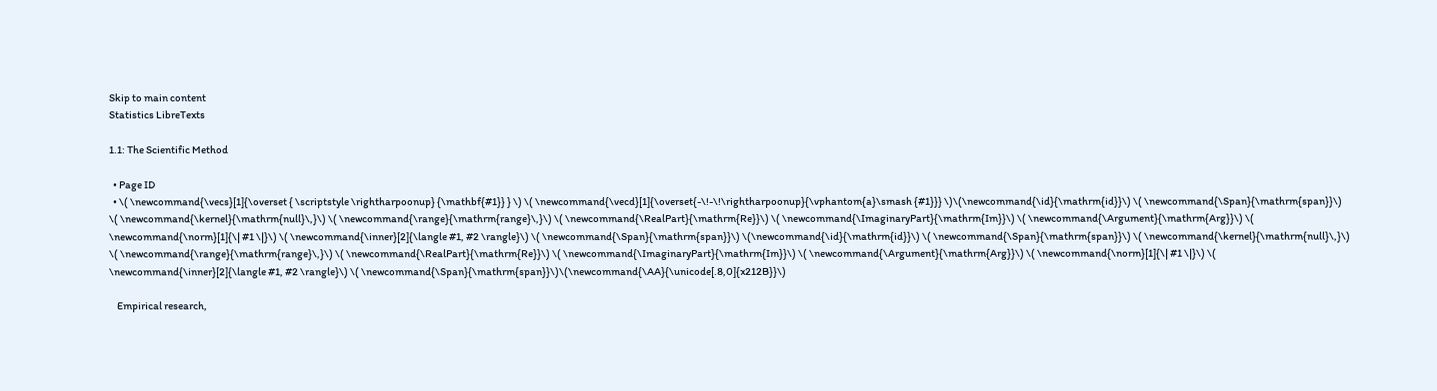Skip to main content
Statistics LibreTexts

1.1: The Scientific Method

  • Page ID
  • \( \newcommand{\vecs}[1]{\overset { \scriptstyle \rightharpoonup} {\mathbf{#1}} } \) \( \newcommand{\vecd}[1]{\overset{-\!-\!\rightharpoonup}{\vphantom{a}\smash {#1}}} \)\(\newcommand{\id}{\mathrm{id}}\) \( \newcommand{\Span}{\mathrm{span}}\) \( \newcommand{\kernel}{\mathrm{null}\,}\) \( \newcommand{\range}{\mathrm{range}\,}\) \( \newcommand{\RealPart}{\mathrm{Re}}\) \( \newcommand{\ImaginaryPart}{\mathrm{Im}}\) \( \newcommand{\Argument}{\mathrm{Arg}}\) \( \newcommand{\norm}[1]{\| #1 \|}\) \( \newcommand{\inner}[2]{\langle #1, #2 \rangle}\) \( \newcommand{\Span}{\mathrm{span}}\) \(\newcommand{\id}{\mathrm{id}}\) \( \newcommand{\Span}{\mathrm{span}}\) \( \newcommand{\kernel}{\mathrm{null}\,}\) \( \newcommand{\range}{\mathrm{range}\,}\) \( \newcommand{\RealPart}{\mathrm{Re}}\) \( \newcommand{\ImaginaryPart}{\mathrm{Im}}\) \( \newcommand{\Argument}{\mathrm{Arg}}\) \( \newcommand{\norm}[1]{\| #1 \|}\) \( \newcommand{\inner}[2]{\langle #1, #2 \rangle}\) \( \newcommand{\Span}{\mathrm{span}}\)\(\newcommand{\AA}{\unicode[.8,0]{x212B}}\)

    Empirical research,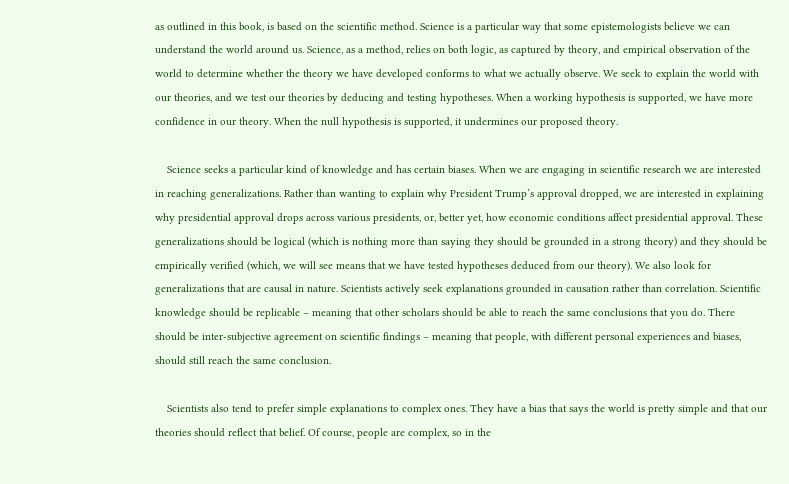as outlined in this book, is based on the scientific method. Science is a particular way that some epistemologists believe we can understand the world around us. Science, as a method, relies on both logic, as captured by theory, and empirical observation of the world to determine whether the theory we have developed conforms to what we actually observe. We seek to explain the world with our theories, and we test our theories by deducing and testing hypotheses. When a working hypothesis is supported, we have more confidence in our theory. When the null hypothesis is supported, it undermines our proposed theory.

    Science seeks a particular kind of knowledge and has certain biases. When we are engaging in scientific research we are interested in reaching generalizations. Rather than wanting to explain why President Trump’s approval dropped, we are interested in explaining why presidential approval drops across various presidents, or, better yet, how economic conditions affect presidential approval. These generalizations should be logical (which is nothing more than saying they should be grounded in a strong theory) and they should be empirically verified (which, we will see means that we have tested hypotheses deduced from our theory). We also look for generalizations that are causal in nature. Scientists actively seek explanations grounded in causation rather than correlation. Scientific knowledge should be replicable – meaning that other scholars should be able to reach the same conclusions that you do. There should be inter-subjective agreement on scientific findings – meaning that people, with different personal experiences and biases, should still reach the same conclusion.

    Scientists also tend to prefer simple explanations to complex ones. They have a bias that says the world is pretty simple and that our theories should reflect that belief. Of course, people are complex, so in the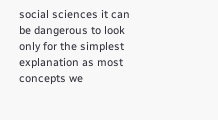social sciences it can be dangerous to look only for the simplest explanation as most concepts we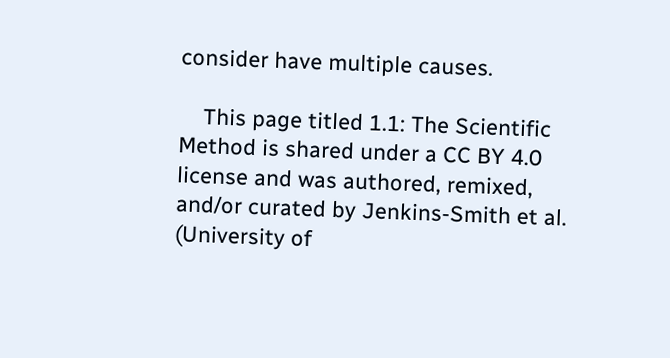consider have multiple causes.

    This page titled 1.1: The Scientific Method is shared under a CC BY 4.0 license and was authored, remixed, and/or curated by Jenkins-Smith et al. (University of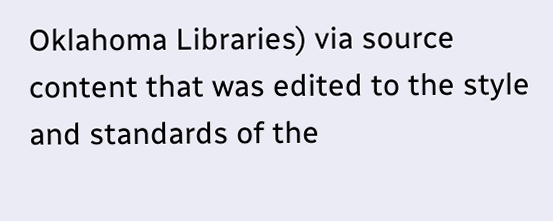Oklahoma Libraries) via source content that was edited to the style and standards of the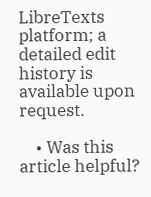LibreTexts platform; a detailed edit history is available upon request.

    • Was this article helpful?